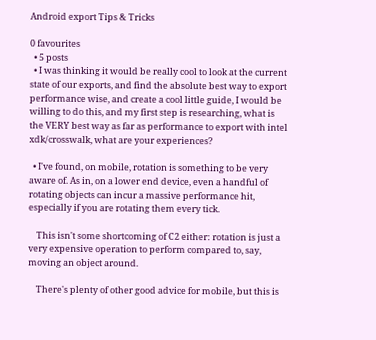Android export Tips & Tricks

0 favourites
  • 5 posts
  • I was thinking it would be really cool to look at the current state of our exports, and find the absolute best way to export performance wise, and create a cool little guide, I would be willing to do this, and my first step is researching, what is the VERY best way as far as performance to export with intel xdk/crosswalk, what are your experiences?

  • I've found, on mobile, rotation is something to be very aware of. As in, on a lower end device, even a handful of rotating objects can incur a massive performance hit, especially if you are rotating them every tick.

    This isn't some shortcoming of C2 either: rotation is just a very expensive operation to perform compared to, say, moving an object around.

    There's plenty of other good advice for mobile, but this is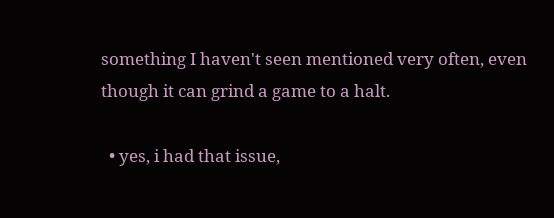something I haven't seen mentioned very often, even though it can grind a game to a halt.

  • yes, i had that issue,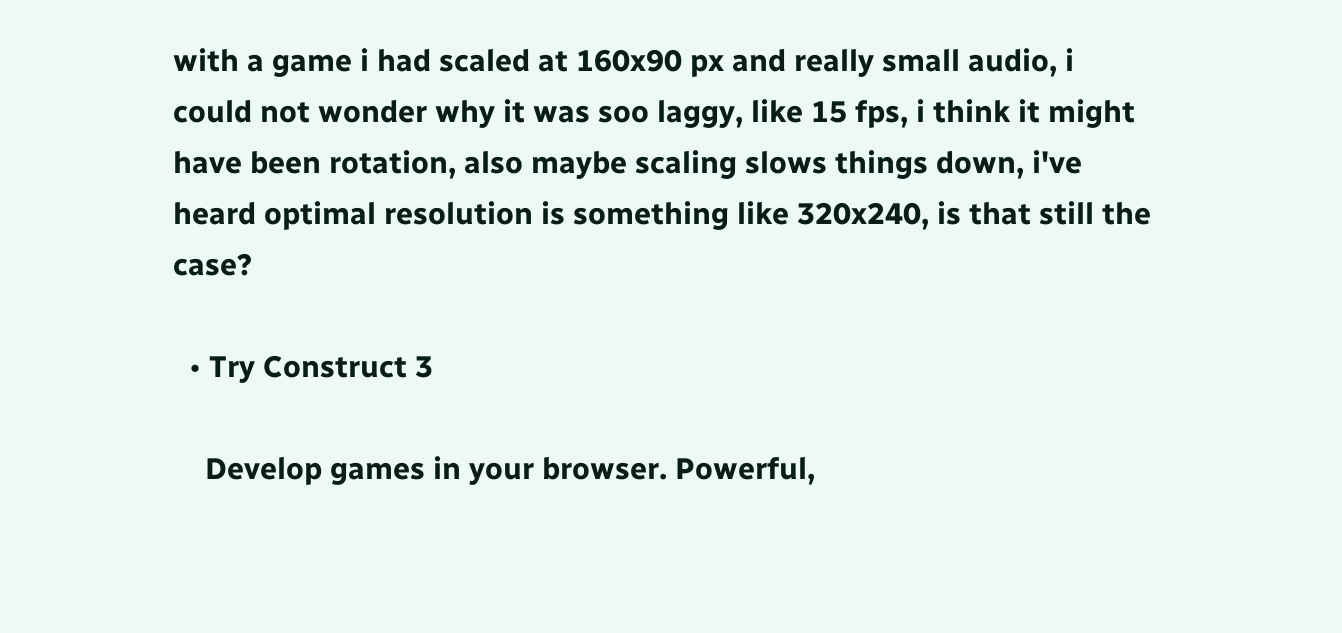with a game i had scaled at 160x90 px and really small audio, i could not wonder why it was soo laggy, like 15 fps, i think it might have been rotation, also maybe scaling slows things down, i've heard optimal resolution is something like 320x240, is that still the case?

  • Try Construct 3

    Develop games in your browser. Powerful,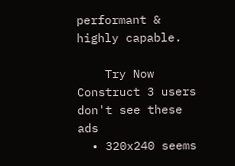performant & highly capable.

    Try Now Construct 3 users don't see these ads
  • 320x240 seems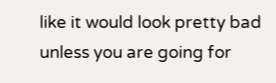like it would look pretty bad unless you are going for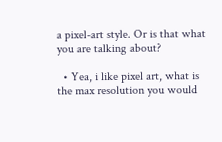a pixel-art style. Or is that what you are talking about?

  • Yea, i like pixel art, what is the max resolution you would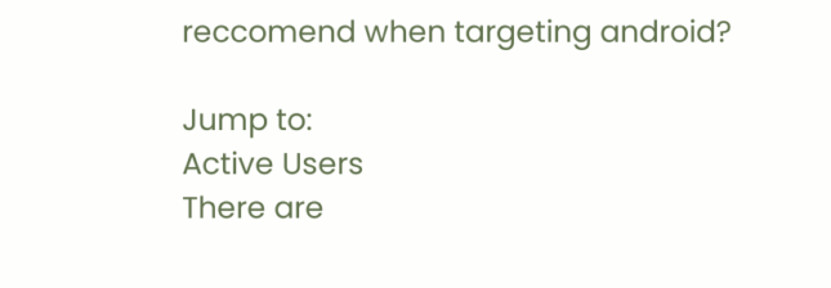reccomend when targeting android?

Jump to:
Active Users
There are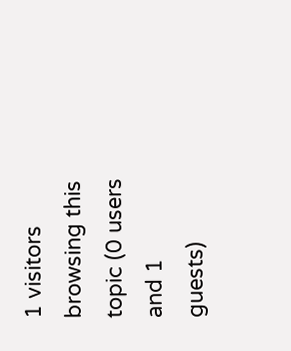1 visitors browsing this topic (0 users and 1 guests)